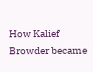How Kalief Browder became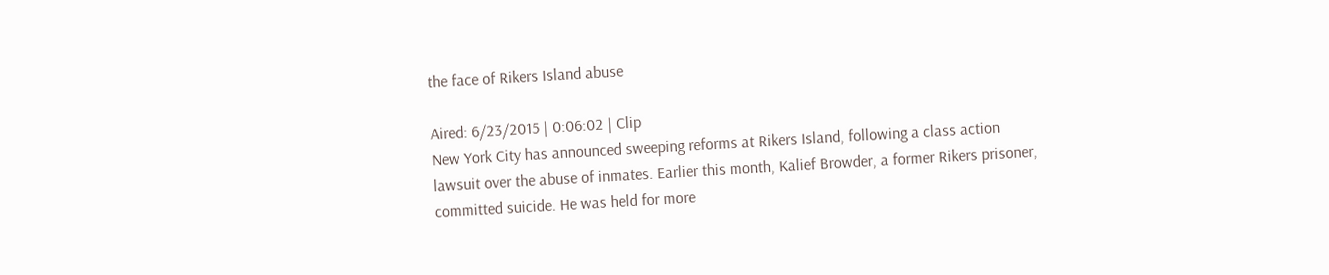the face of Rikers Island abuse

Aired: 6/23/2015 | 0:06:02 | Clip
New York City has announced sweeping reforms at Rikers Island, following a class action lawsuit over the abuse of inmates. Earlier this month, Kalief Browder, a former Rikers prisoner, committed suicide. He was held for more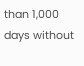than 1,000 days without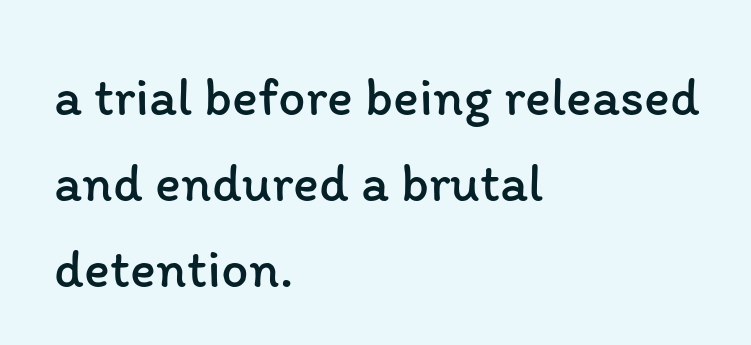a trial before being released and endured a brutal detention.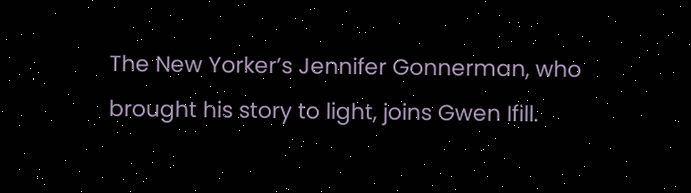The New Yorker’s Jennifer Gonnerman, who brought his story to light, joins Gwen Ifill.